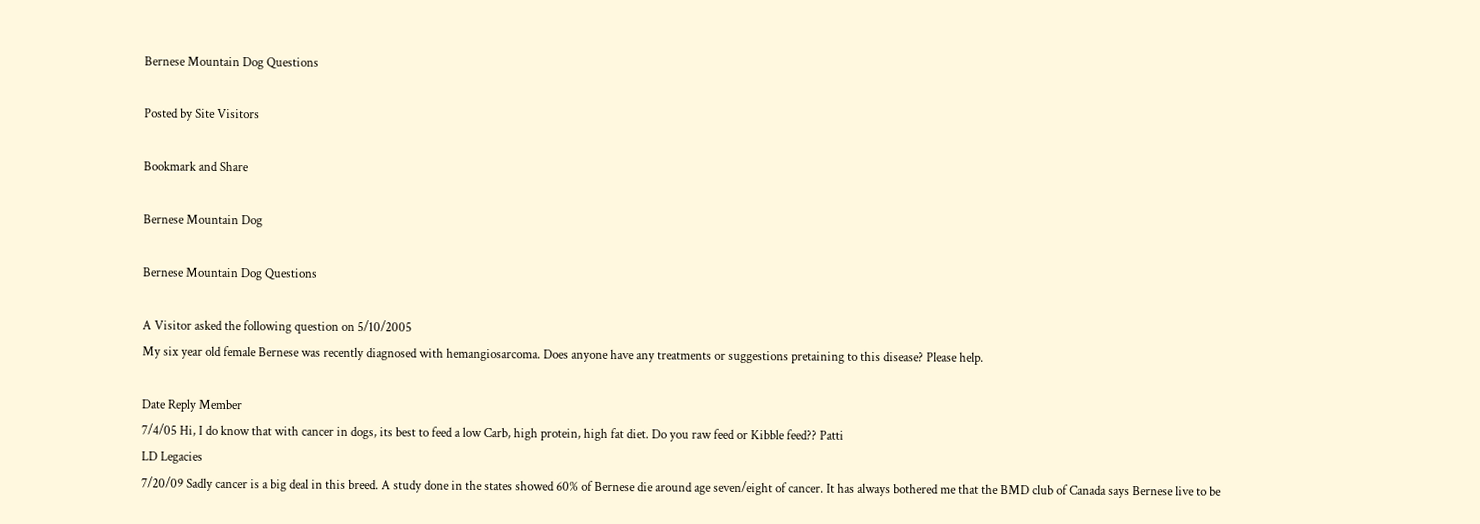Bernese Mountain Dog Questions

Posted by Site Visitors

Bookmark and Share

Bernese Mountain Dog

Bernese Mountain Dog Questions

A Visitor asked the following question on 5/10/2005
My six year old female Bernese was recently diagnosed with hemangiosarcoma. Does anyone have any treatments or suggestions pretaining to this disease? Please help.

Date Reply Member
7/4/05 Hi, I do know that with cancer in dogs, its best to feed a low Carb, high protein, high fat diet. Do you raw feed or Kibble feed?? Patti
LD Legacies
7/20/09 Sadly cancer is a big deal in this breed. A study done in the states showed 60% of Bernese die around age seven/eight of cancer. It has always bothered me that the BMD club of Canada says Bernese live to be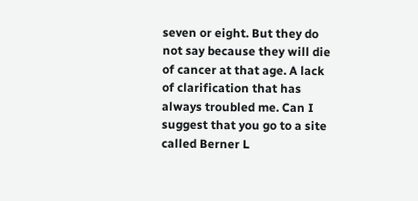seven or eight. But they do not say because they will die of cancer at that age. A lack of clarification that has always troubled me. Can I suggest that you go to a site called Berner L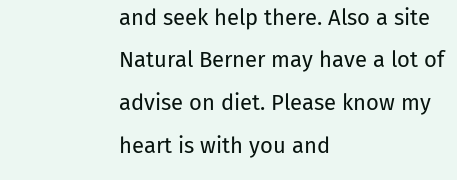and seek help there. Also a site Natural Berner may have a lot of advise on diet. Please know my heart is with you and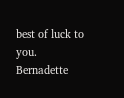best of luck to you. Bernadette